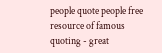people quote people free resource of famous quoting - great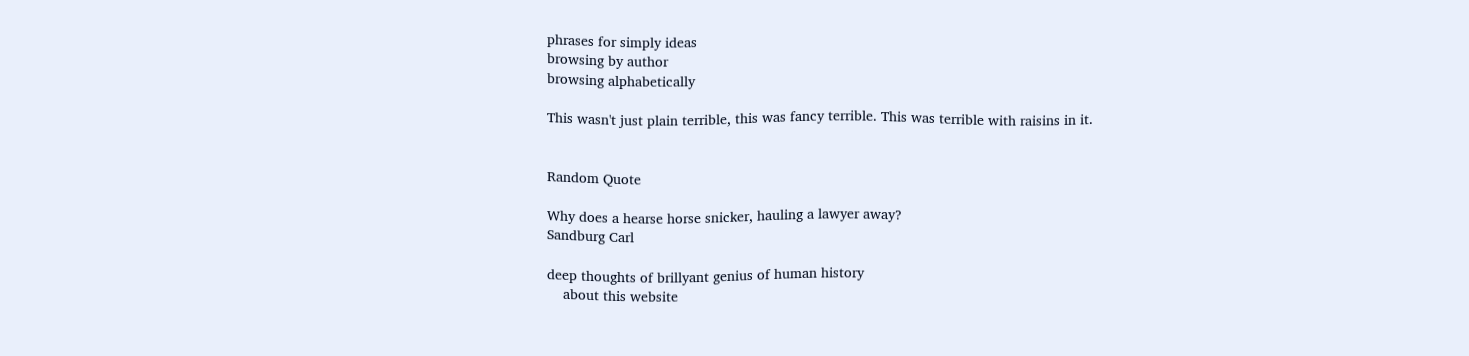phrases for simply ideas
browsing by author
browsing alphabetically

This wasn't just plain terrible, this was fancy terrible. This was terrible with raisins in it.


Random Quote

Why does a hearse horse snicker, hauling a lawyer away?
Sandburg Carl

deep thoughts of brillyant genius of human history
    about this website